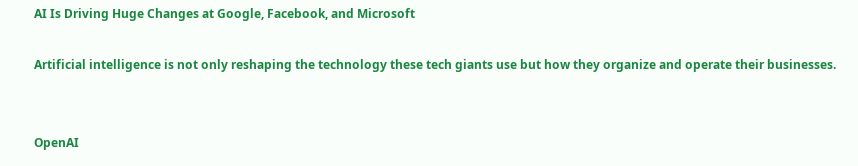AI Is Driving Huge Changes at Google, Facebook, and Microsoft

Artificial intelligence is not only reshaping the technology these tech giants use but how they organize and operate their businesses.


OpenAI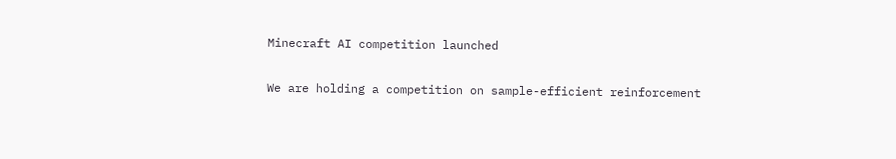Minecraft AI competition launched

We are holding a competition on sample-efficient reinforcement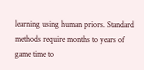learning using human priors. Standard methods require months to years of game time to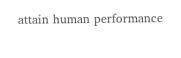attain human performance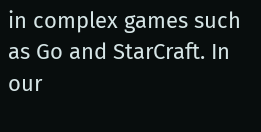in complex games such as Go and StarCraft. In our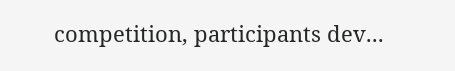competition, participants dev...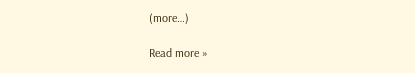(more…)

Read more »